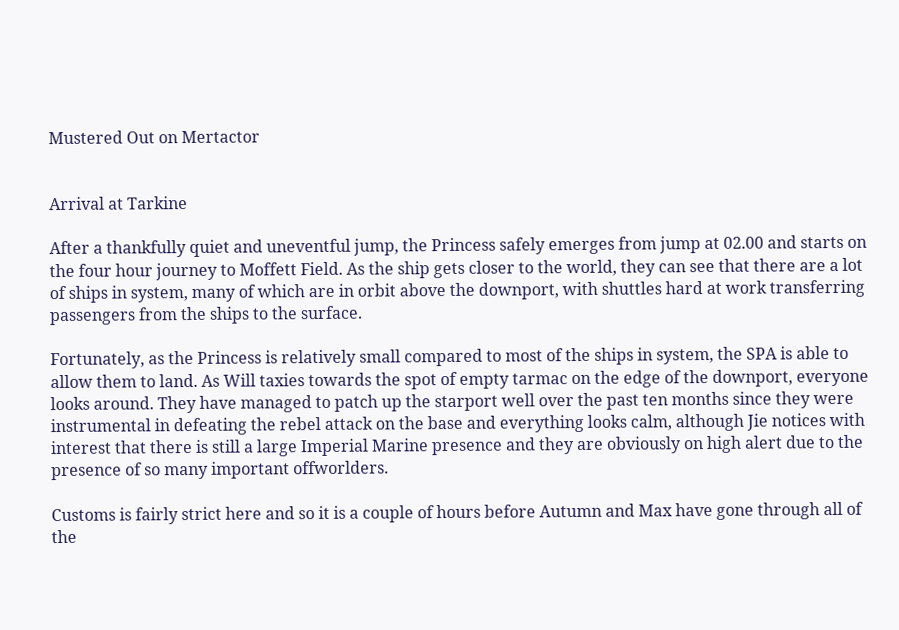Mustered Out on Mertactor


Arrival at Tarkine

After a thankfully quiet and uneventful jump, the Princess safely emerges from jump at 02.00 and starts on the four hour journey to Moffett Field. As the ship gets closer to the world, they can see that there are a lot of ships in system, many of which are in orbit above the downport, with shuttles hard at work transferring passengers from the ships to the surface.

Fortunately, as the Princess is relatively small compared to most of the ships in system, the SPA is able to allow them to land. As Will taxies towards the spot of empty tarmac on the edge of the downport, everyone looks around. They have managed to patch up the starport well over the past ten months since they were instrumental in defeating the rebel attack on the base and everything looks calm, although Jie notices with interest that there is still a large Imperial Marine presence and they are obviously on high alert due to the presence of so many important offworlders.

Customs is fairly strict here and so it is a couple of hours before Autumn and Max have gone through all of the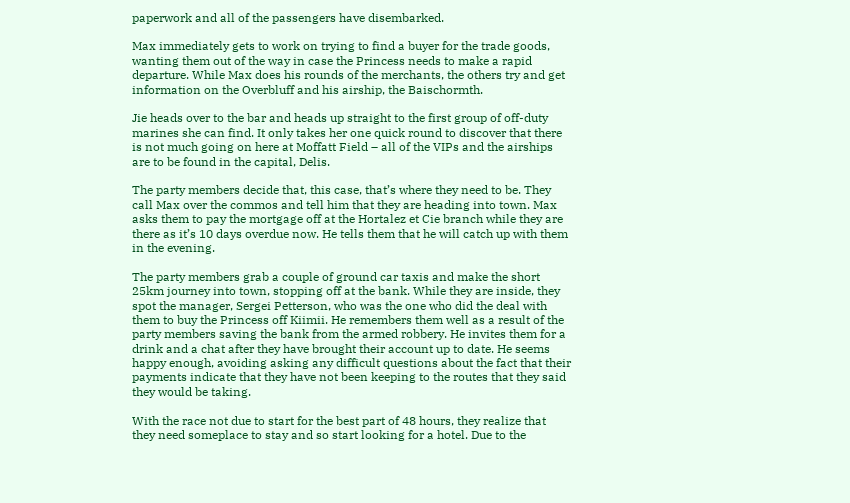paperwork and all of the passengers have disembarked.

Max immediately gets to work on trying to find a buyer for the trade goods, wanting them out of the way in case the Princess needs to make a rapid departure. While Max does his rounds of the merchants, the others try and get information on the Overbluff and his airship, the Baischormth.

Jie heads over to the bar and heads up straight to the first group of off-duty marines she can find. It only takes her one quick round to discover that there is not much going on here at Moffatt Field – all of the VIPs and the airships are to be found in the capital, Delis.

The party members decide that, this case, that’s where they need to be. They call Max over the commos and tell him that they are heading into town. Max asks them to pay the mortgage off at the Hortalez et Cie branch while they are there as it’s 10 days overdue now. He tells them that he will catch up with them in the evening.

The party members grab a couple of ground car taxis and make the short 25km journey into town, stopping off at the bank. While they are inside, they spot the manager, Sergei Petterson, who was the one who did the deal with them to buy the Princess off Kiimii. He remembers them well as a result of the party members saving the bank from the armed robbery. He invites them for a drink and a chat after they have brought their account up to date. He seems happy enough, avoiding asking any difficult questions about the fact that their payments indicate that they have not been keeping to the routes that they said they would be taking.

With the race not due to start for the best part of 48 hours, they realize that they need someplace to stay and so start looking for a hotel. Due to the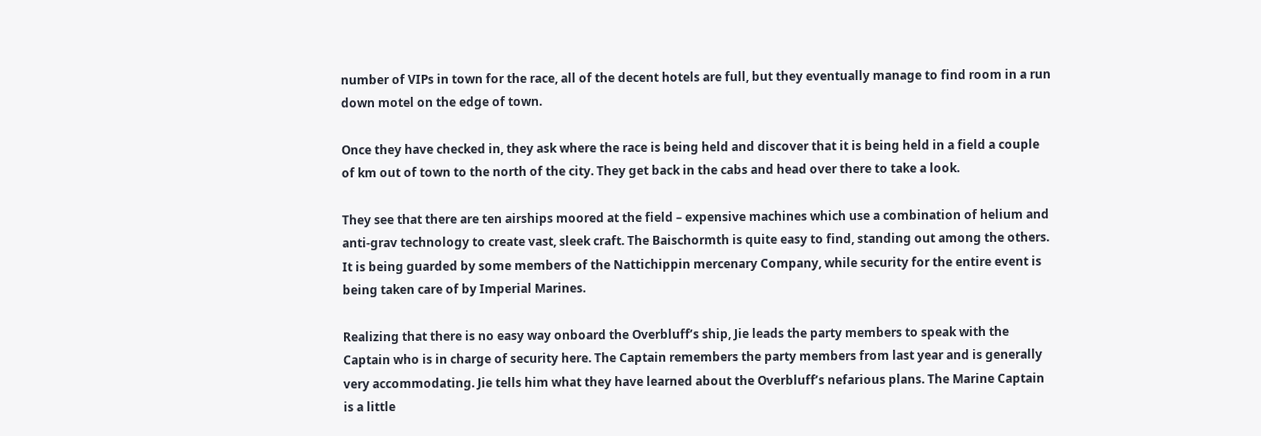number of VIPs in town for the race, all of the decent hotels are full, but they eventually manage to find room in a run down motel on the edge of town.

Once they have checked in, they ask where the race is being held and discover that it is being held in a field a couple of km out of town to the north of the city. They get back in the cabs and head over there to take a look.

They see that there are ten airships moored at the field – expensive machines which use a combination of helium and anti-grav technology to create vast, sleek craft. The Baischormth is quite easy to find, standing out among the others. It is being guarded by some members of the Nattichippin mercenary Company, while security for the entire event is being taken care of by Imperial Marines.

Realizing that there is no easy way onboard the Overbluff’s ship, Jie leads the party members to speak with the Captain who is in charge of security here. The Captain remembers the party members from last year and is generally very accommodating. Jie tells him what they have learned about the Overbluff’s nefarious plans. The Marine Captain is a little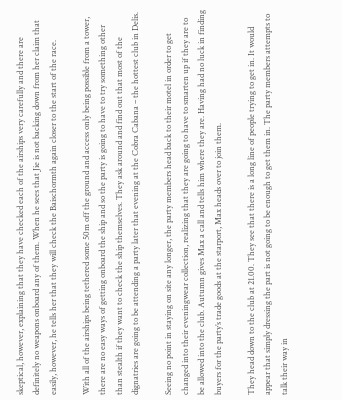skeptical, however, explaining that they have checked each of the airships very carefully and there are definitely no weapons onboard any of them. When he sees that Jie is not backing down from her claim that easily, however, he tells her that they will check the Baischormth again closer to the start of the race.

With all of the airships being tethered some 50m off the ground and access only being possible from a tower, there are no easy ways of getting onboard the ship and so the party is going to have to try something other than stealth if they want to check the ship themselves. They ask around and find out that most of the dignatries are going to be attending a party later that evening at the Cobra Cabana – the hottest club in Delis.

Seeing no point in staying on site any longer, the party members head back to their motel in order to get changed into their eveningwear collection, realizing that they are going to have to smarten up if they are to be allowed into the club. Autumn gives Max a call and tells him where they are. Having had no luck in finding buyers for the party’s trade goods at the starport, Max heads over to join them.

They head down to the club at 21.00. They see that there is a long line of people trying to get in. It would appear that simply dressing the part is not going to be enough to get them in. The party members attempts to talk their way in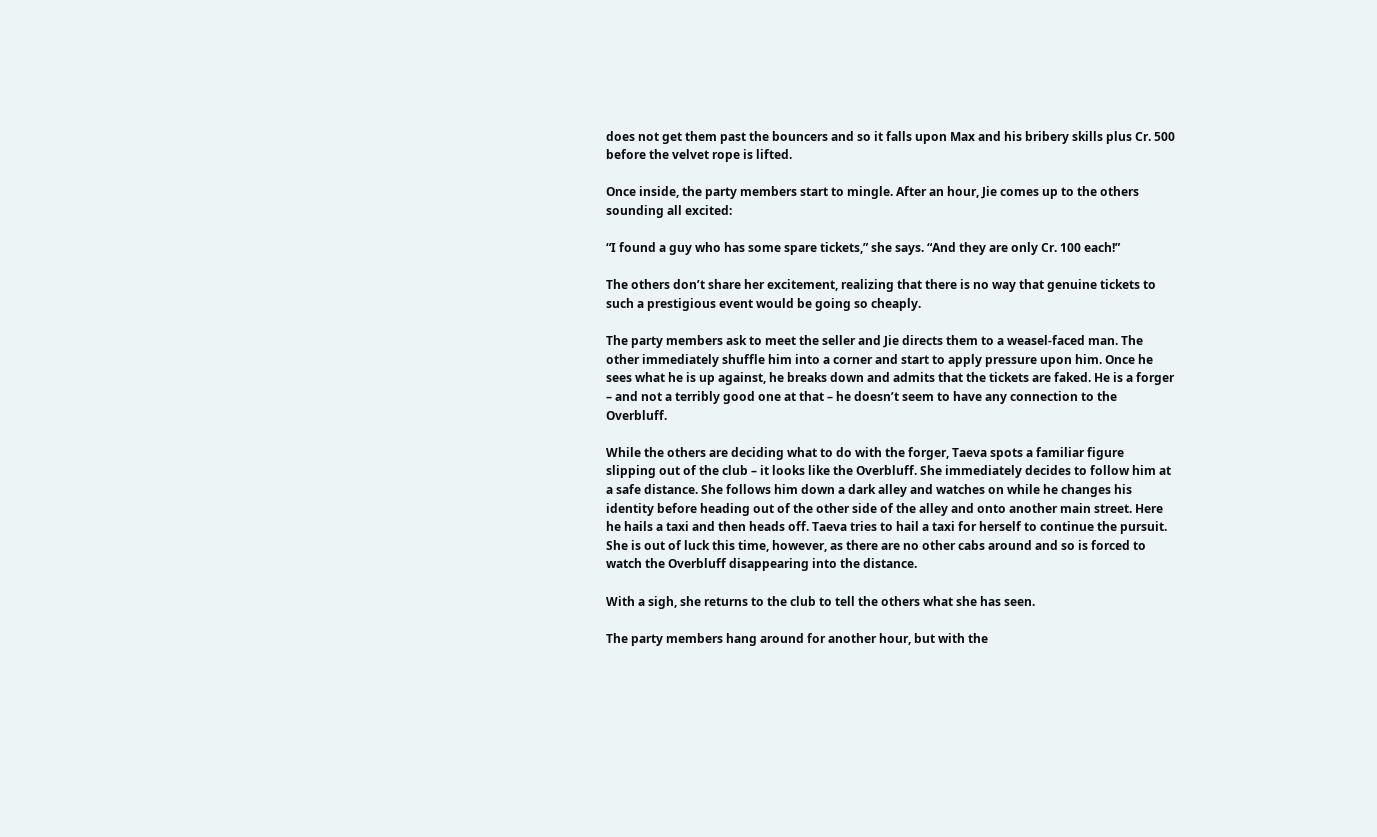does not get them past the bouncers and so it falls upon Max and his bribery skills plus Cr. 500 before the velvet rope is lifted.

Once inside, the party members start to mingle. After an hour, Jie comes up to the others sounding all excited:

“I found a guy who has some spare tickets,” she says. “And they are only Cr. 100 each!”

The others don’t share her excitement, realizing that there is no way that genuine tickets to such a prestigious event would be going so cheaply.

The party members ask to meet the seller and Jie directs them to a weasel-faced man. The other immediately shuffle him into a corner and start to apply pressure upon him. Once he sees what he is up against, he breaks down and admits that the tickets are faked. He is a forger – and not a terribly good one at that – he doesn’t seem to have any connection to the Overbluff.

While the others are deciding what to do with the forger, Taeva spots a familiar figure slipping out of the club – it looks like the Overbluff. She immediately decides to follow him at a safe distance. She follows him down a dark alley and watches on while he changes his identity before heading out of the other side of the alley and onto another main street. Here he hails a taxi and then heads off. Taeva tries to hail a taxi for herself to continue the pursuit. She is out of luck this time, however, as there are no other cabs around and so is forced to watch the Overbluff disappearing into the distance.

With a sigh, she returns to the club to tell the others what she has seen.

The party members hang around for another hour, but with the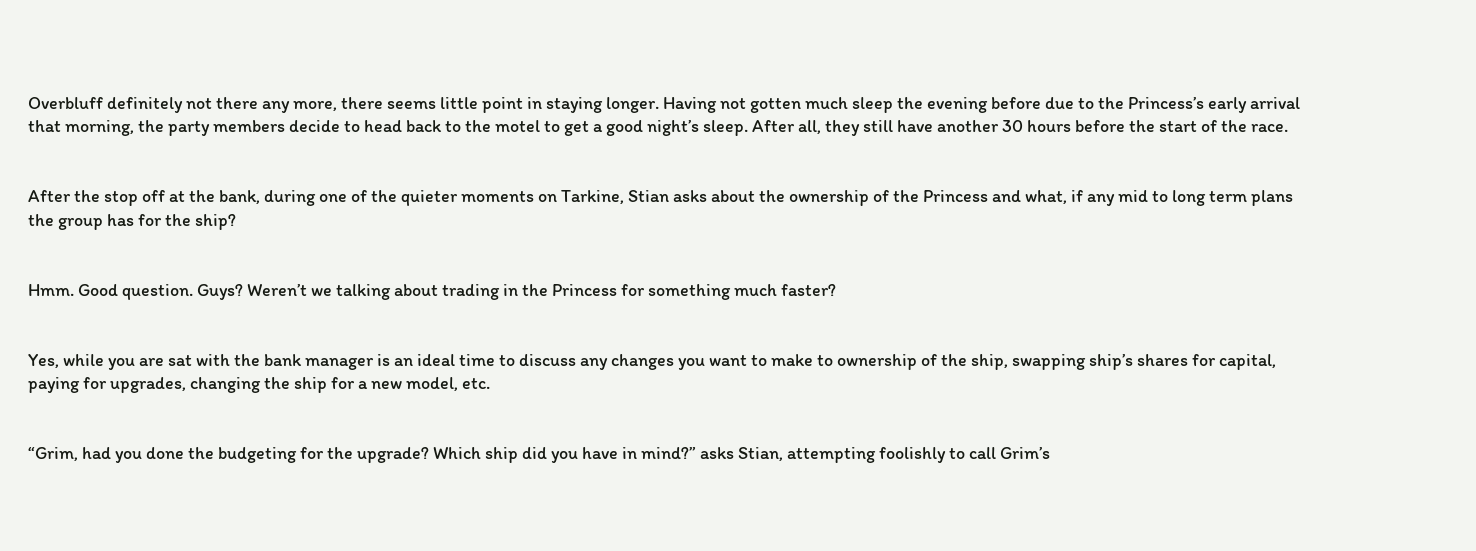Overbluff definitely not there any more, there seems little point in staying longer. Having not gotten much sleep the evening before due to the Princess’s early arrival that morning, the party members decide to head back to the motel to get a good night’s sleep. After all, they still have another 30 hours before the start of the race.


After the stop off at the bank, during one of the quieter moments on Tarkine, Stian asks about the ownership of the Princess and what, if any mid to long term plans the group has for the ship?


Hmm. Good question. Guys? Weren’t we talking about trading in the Princess for something much faster?


Yes, while you are sat with the bank manager is an ideal time to discuss any changes you want to make to ownership of the ship, swapping ship’s shares for capital, paying for upgrades, changing the ship for a new model, etc.


“Grim, had you done the budgeting for the upgrade? Which ship did you have in mind?” asks Stian, attempting foolishly to call Grim’s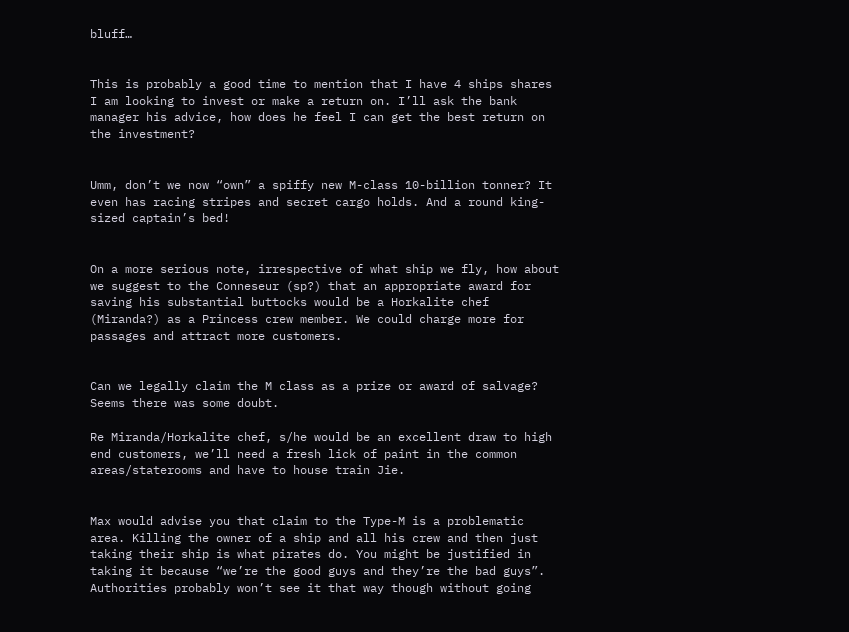bluff…


This is probably a good time to mention that I have 4 ships shares I am looking to invest or make a return on. I’ll ask the bank manager his advice, how does he feel I can get the best return on the investment?


Umm, don’t we now “own” a spiffy new M-class 10-billion tonner? It even has racing stripes and secret cargo holds. And a round king-sized captain’s bed!


On a more serious note, irrespective of what ship we fly, how about we suggest to the Conneseur (sp?) that an appropriate award for saving his substantial buttocks would be a Horkalite chef (Miranda?) as a Princess crew member. We could charge more for passages and attract more customers.


Can we legally claim the M class as a prize or award of salvage? Seems there was some doubt.

Re Miranda/Horkalite chef, s/he would be an excellent draw to high end customers, we’ll need a fresh lick of paint in the common areas/staterooms and have to house train Jie.


Max would advise you that claim to the Type-M is a problematic area. Killing the owner of a ship and all his crew and then just taking their ship is what pirates do. You might be justified in taking it because “we’re the good guys and they’re the bad guys”. Authorities probably won’t see it that way though without going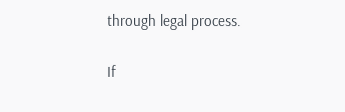through legal process.

If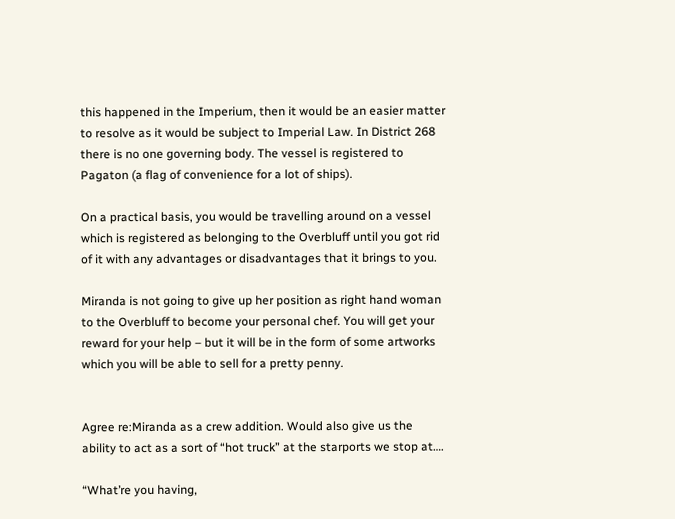this happened in the Imperium, then it would be an easier matter to resolve as it would be subject to Imperial Law. In District 268 there is no one governing body. The vessel is registered to Pagaton (a flag of convenience for a lot of ships).

On a practical basis, you would be travelling around on a vessel which is registered as belonging to the Overbluff until you got rid of it with any advantages or disadvantages that it brings to you.

Miranda is not going to give up her position as right hand woman to the Overbluff to become your personal chef. You will get your reward for your help – but it will be in the form of some artworks which you will be able to sell for a pretty penny.


Agree re:Miranda as a crew addition. Would also give us the ability to act as a sort of “hot truck” at the starports we stop at….

“What’re you having,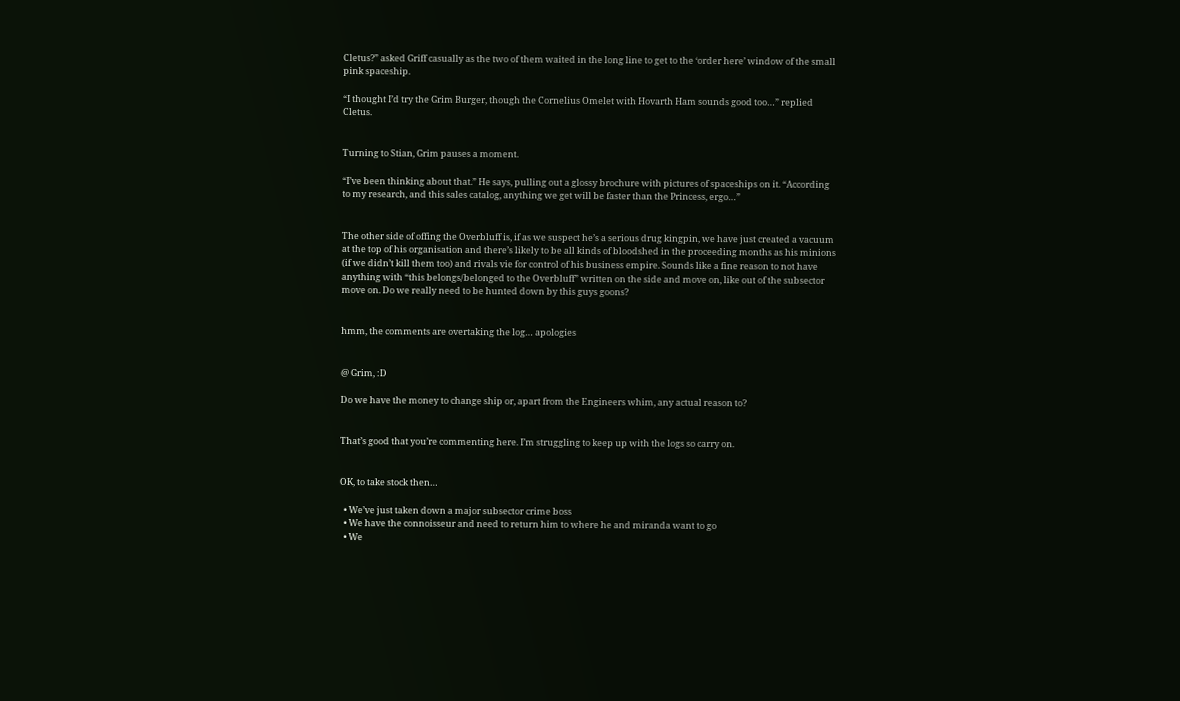Cletus?” asked Griff casually as the two of them waited in the long line to get to the ‘order here’ window of the small pink spaceship.

“I thought I’d try the Grim Burger, though the Cornelius Omelet with Hovarth Ham sounds good too…” replied Cletus.


Turning to Stian, Grim pauses a moment.

“I’ve been thinking about that.” He says, pulling out a glossy brochure with pictures of spaceships on it. “According to my research, and this sales catalog, anything we get will be faster than the Princess, ergo…”


The other side of offing the Overbluff is, if as we suspect he’s a serious drug kingpin, we have just created a vacuum at the top of his organisation and there’s likely to be all kinds of bloodshed in the proceeding months as his minions (if we didn’t kill them too) and rivals vie for control of his business empire. Sounds like a fine reason to not have anything with “this belongs/belonged to the Overbluff” written on the side and move on, like out of the subsector move on. Do we really need to be hunted down by this guys goons?


hmm, the comments are overtaking the log… apologies


@ Grim, :D

Do we have the money to change ship or, apart from the Engineers whim, any actual reason to?


That’s good that you’re commenting here. I’m struggling to keep up with the logs so carry on.


OK, to take stock then…

  • We’ve just taken down a major subsector crime boss
  • We have the connoisseur and need to return him to where he and miranda want to go
  • We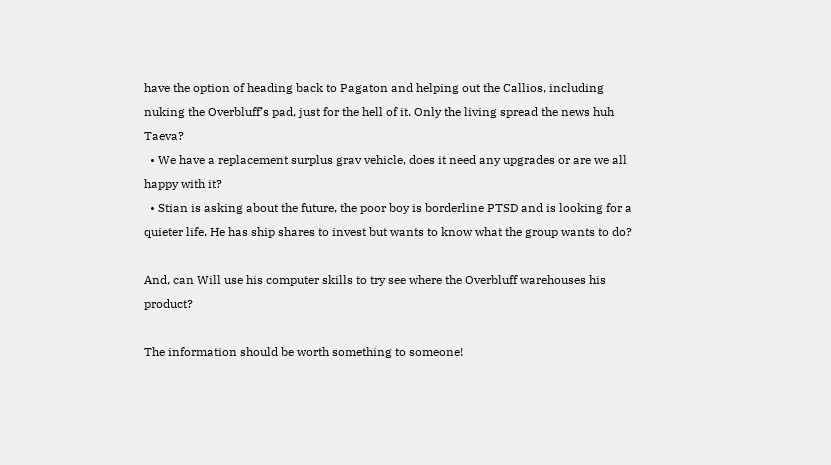have the option of heading back to Pagaton and helping out the Callios, including nuking the Overbluff’s pad, just for the hell of it. Only the living spread the news huh Taeva?
  • We have a replacement surplus grav vehicle, does it need any upgrades or are we all happy with it?
  • Stian is asking about the future, the poor boy is borderline PTSD and is looking for a quieter life. He has ship shares to invest but wants to know what the group wants to do?

And, can Will use his computer skills to try see where the Overbluff warehouses his product?

The information should be worth something to someone!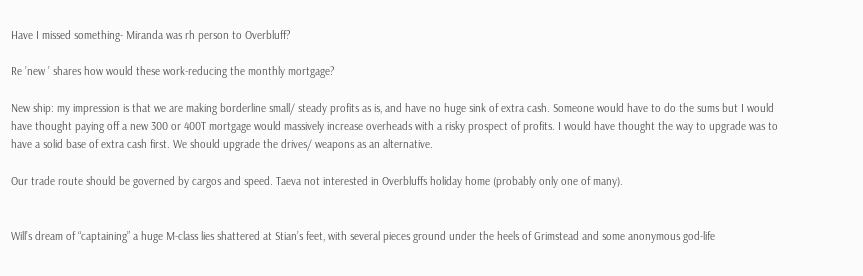Have I missed something- Miranda was rh person to Overbluff?

Re ’new ’ shares how would these work-reducing the monthly mortgage?

New ship: my impression is that we are making borderline small/ steady profits as is, and have no huge sink of extra cash. Someone would have to do the sums but I would have thought paying off a new 300 or 400T mortgage would massively increase overheads with a risky prospect of profits. I would have thought the way to upgrade was to have a solid base of extra cash first. We should upgrade the drives/ weapons as an alternative.

Our trade route should be governed by cargos and speed. Taeva not interested in Overbluffs holiday home (probably only one of many).


Will’s dream of “captaining” a huge M-class lies shattered at Stian’s feet, with several pieces ground under the heels of Grimstead and some anonymous god-life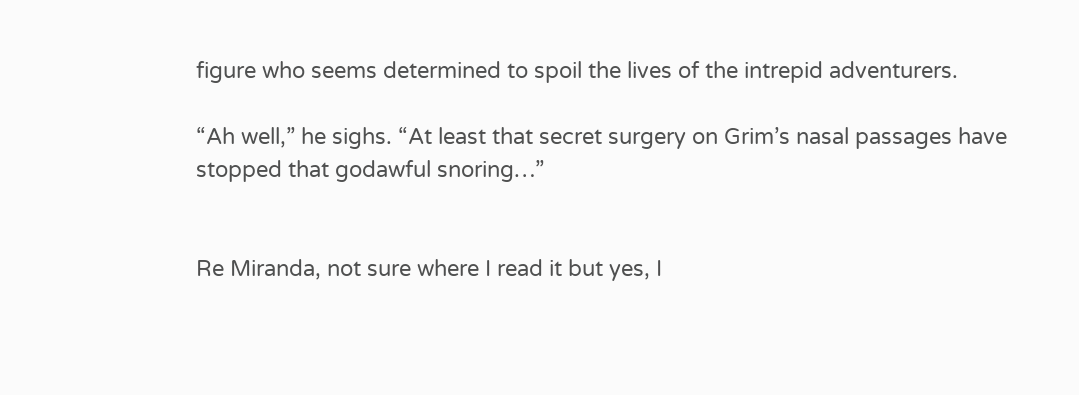figure who seems determined to spoil the lives of the intrepid adventurers.

“Ah well,” he sighs. “At least that secret surgery on Grim’s nasal passages have stopped that godawful snoring…”


Re Miranda, not sure where I read it but yes, I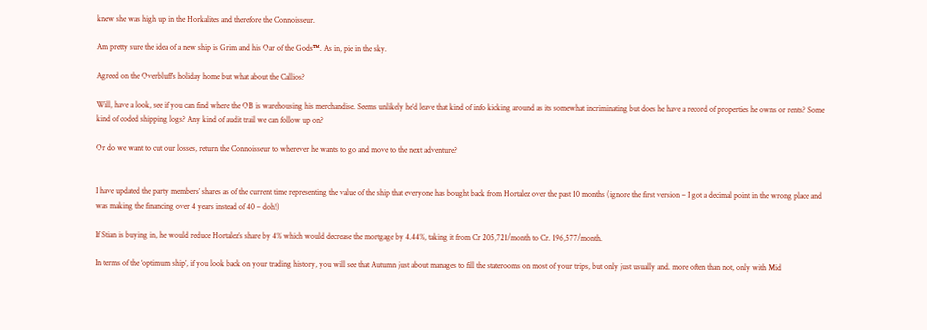knew she was high up in the Horkalites and therefore the Connoisseur.

Am pretty sure the idea of a new ship is Grim and his Oar of the Gods™. As in, pie in the sky.

Agreed on the Overbluff’s holiday home but what about the Callios?

Will, have a look, see if you can find where the OB is warehousing his merchandise. Seems unlikely he’d leave that kind of info kicking around as its somewhat incriminating but does he have a record of properties he owns or rents? Some kind of coded shipping logs? Any kind of audit trail we can follow up on?

Or do we want to cut our losses, return the Connoisseur to wherever he wants to go and move to the next adventure?


I have updated the party members’ shares as of the current time representing the value of the ship that everyone has bought back from Hortalez over the past 10 months (ignore the first version – I got a decimal point in the wrong place and was making the financing over 4 years instead of 40 – doh!)

If Stian is buying in, he would reduce Hortalez’s share by 4% which would decrease the mortgage by 4.44%, taking it from Cr 205,721/month to Cr. 196,577/month.

In terms of the ‘optimum ship’, if you look back on your trading history, you will see that Autumn just about manages to fill the staterooms on most of your trips, but only just usually and. more often than not, only with Mid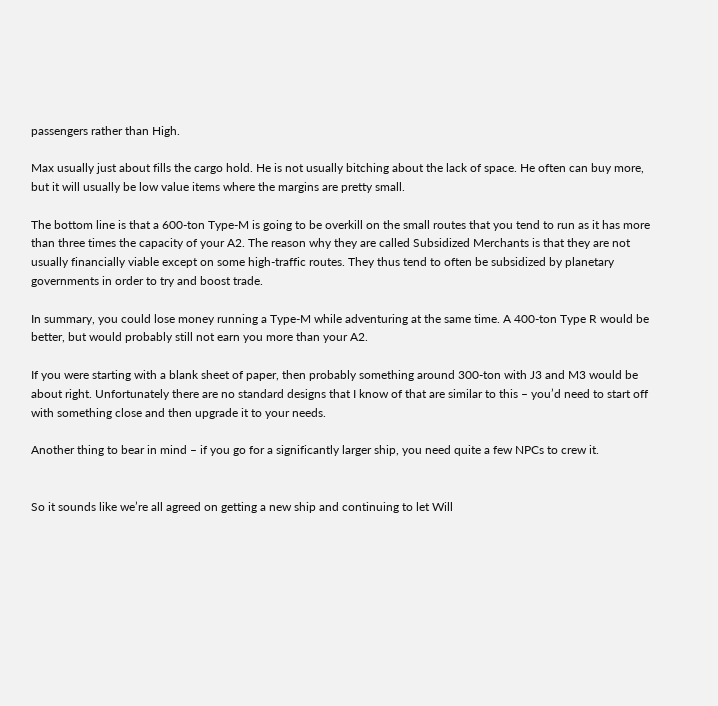passengers rather than High.

Max usually just about fills the cargo hold. He is not usually bitching about the lack of space. He often can buy more, but it will usually be low value items where the margins are pretty small.

The bottom line is that a 600-ton Type-M is going to be overkill on the small routes that you tend to run as it has more than three times the capacity of your A2. The reason why they are called Subsidized Merchants is that they are not usually financially viable except on some high-traffic routes. They thus tend to often be subsidized by planetary governments in order to try and boost trade.

In summary, you could lose money running a Type-M while adventuring at the same time. A 400-ton Type R would be better, but would probably still not earn you more than your A2.

If you were starting with a blank sheet of paper, then probably something around 300-ton with J3 and M3 would be about right. Unfortunately there are no standard designs that I know of that are similar to this – you’d need to start off with something close and then upgrade it to your needs.

Another thing to bear in mind – if you go for a significantly larger ship, you need quite a few NPCs to crew it.


So it sounds like we’re all agreed on getting a new ship and continuing to let Will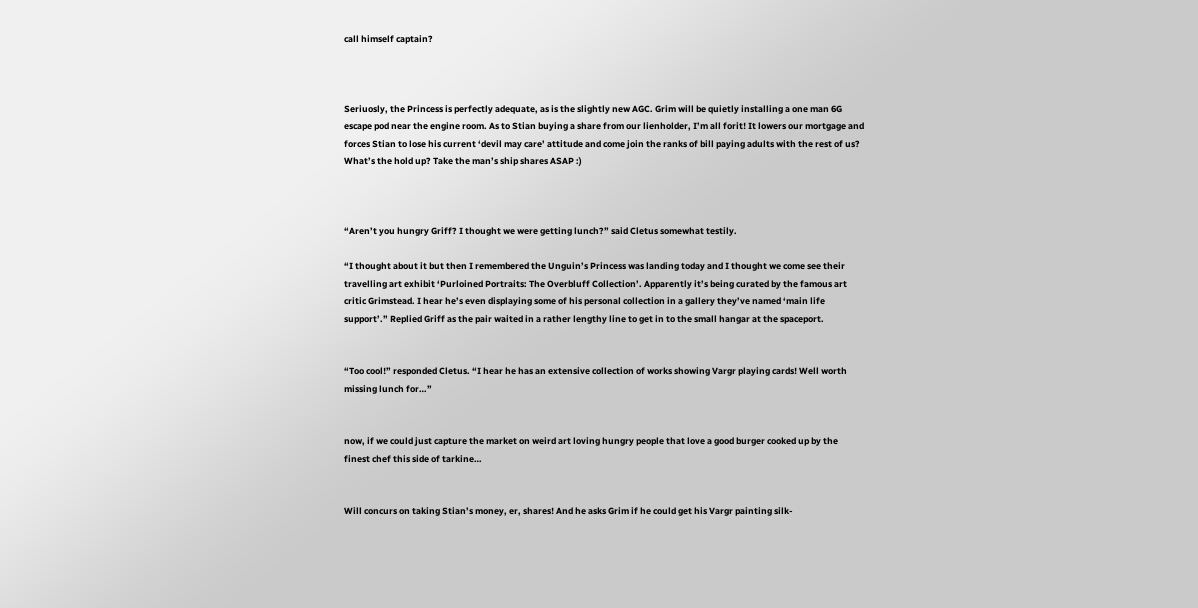call himself captain?



Seriuosly, the Princess is perfectly adequate, as is the slightly new AGC. Grim will be quietly installing a one man 6G escape pod near the engine room. As to Stian buying a share from our lienholder, I’m all forit! It lowers our mortgage and forces Stian to lose his current ‘devil may care’ attitude and come join the ranks of bill paying adults with the rest of us? What’s the hold up? Take the man’s ship shares ASAP :)



“Aren’t you hungry Griff? I thought we were getting lunch?” said Cletus somewhat testily.

“I thought about it but then I remembered the Unguin’s Princess was landing today and I thought we come see their travelling art exhibit ‘Purloined Portraits: The Overbluff Collection’. Apparently it’s being curated by the famous art critic Grimstead. I hear he’s even displaying some of his personal collection in a gallery they’ve named ‘main life support’.” Replied Griff as the pair waited in a rather lengthy line to get in to the small hangar at the spaceport.


“Too cool!” responded Cletus. “I hear he has an extensive collection of works showing Vargr playing cards! Well worth missing lunch for…”


now, if we could just capture the market on weird art loving hungry people that love a good burger cooked up by the finest chef this side of tarkine…


Will concurs on taking Stian’s money, er, shares! And he asks Grim if he could get his Vargr painting silk-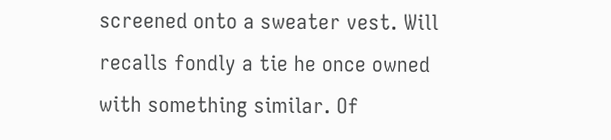screened onto a sweater vest. Will recalls fondly a tie he once owned with something similar. Of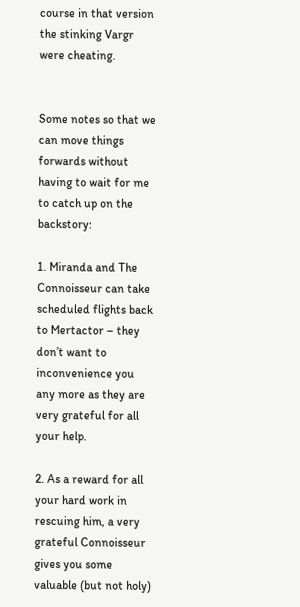course in that version the stinking Vargr were cheating.


Some notes so that we can move things forwards without having to wait for me to catch up on the backstory:

1. Miranda and The Connoisseur can take scheduled flights back to Mertactor – they don’t want to inconvenience you any more as they are very grateful for all your help.

2. As a reward for all your hard work in rescuing him, a very grateful Connoisseur gives you some valuable (but not holy)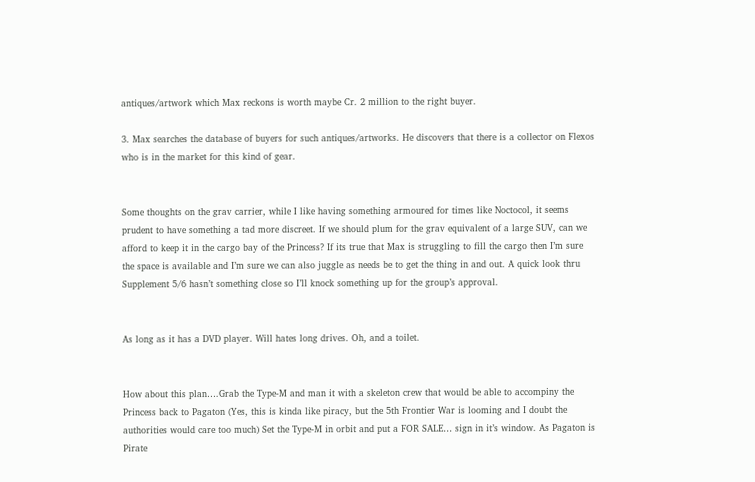antiques/artwork which Max reckons is worth maybe Cr. 2 million to the right buyer.

3. Max searches the database of buyers for such antiques/artworks. He discovers that there is a collector on Flexos who is in the market for this kind of gear.


Some thoughts on the grav carrier, while I like having something armoured for times like Noctocol, it seems prudent to have something a tad more discreet. If we should plum for the grav equivalent of a large SUV, can we afford to keep it in the cargo bay of the Princess? If its true that Max is struggling to fill the cargo then I’m sure the space is available and I’m sure we can also juggle as needs be to get the thing in and out. A quick look thru Supplement 5/6 hasn’t something close so I’ll knock something up for the group’s approval.


As long as it has a DVD player. Will hates long drives. Oh, and a toilet.


How about this plan….Grab the Type-M and man it with a skeleton crew that would be able to accompiny the Princess back to Pagaton (Yes, this is kinda like piracy, but the 5th Frontier War is looming and I doubt the authorities would care too much) Set the Type-M in orbit and put a FOR SALE… sign in it’s window. As Pagaton is Pirate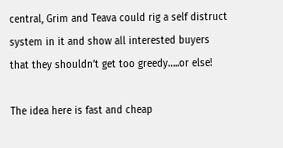central, Grim and Teava could rig a self distruct system in it and show all interested buyers that they shouldn’t get too greedy…..or else!

The idea here is fast and cheap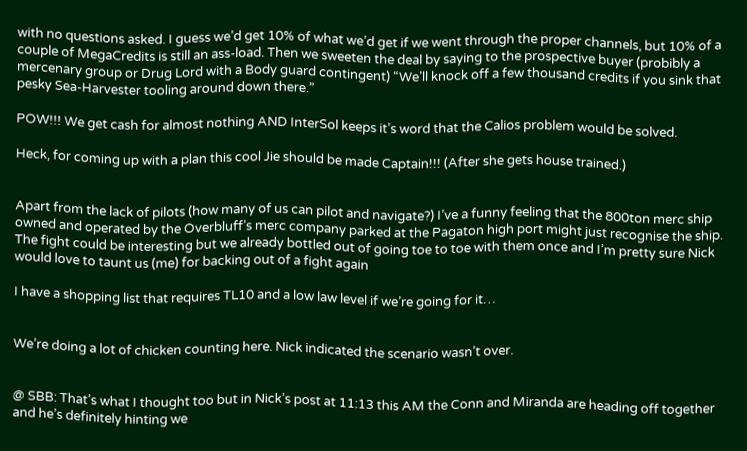with no questions asked. I guess we’d get 10% of what we’d get if we went through the proper channels, but 10% of a couple of MegaCredits is still an ass-load. Then we sweeten the deal by saying to the prospective buyer (probibly a mercenary group or Drug Lord with a Body guard contingent) “We’ll knock off a few thousand credits if you sink that pesky Sea-Harvester tooling around down there.”

POW!!! We get cash for almost nothing AND InterSol keeps it’s word that the Calios problem would be solved.

Heck, for coming up with a plan this cool Jie should be made Captain!!! (After she gets house trained.)


Apart from the lack of pilots (how many of us can pilot and navigate?) I’ve a funny feeling that the 800ton merc ship owned and operated by the Overbluff’s merc company parked at the Pagaton high port might just recognise the ship. The fight could be interesting but we already bottled out of going toe to toe with them once and I’m pretty sure Nick would love to taunt us (me) for backing out of a fight again

I have a shopping list that requires TL10 and a low law level if we’re going for it…


We’re doing a lot of chicken counting here. Nick indicated the scenario wasn’t over.


@ SBB: That’s what I thought too but in Nick’s post at 11:13 this AM the Conn and Miranda are heading off together and he’s definitely hinting we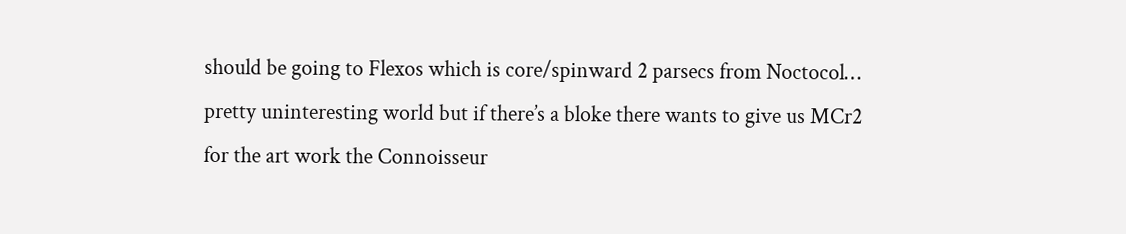should be going to Flexos which is core/spinward 2 parsecs from Noctocol… pretty uninteresting world but if there’s a bloke there wants to give us MCr2 for the art work the Connoisseur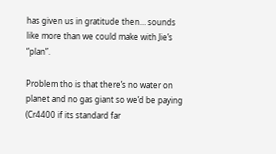has given us in gratitude then… sounds like more than we could make with Jie’s “plan”.

Problem tho is that there’s no water on planet and no gas giant so we’d be paying (Cr4400 if its standard far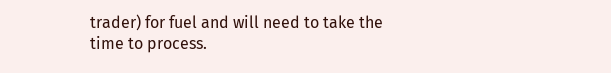trader) for fuel and will need to take the time to process.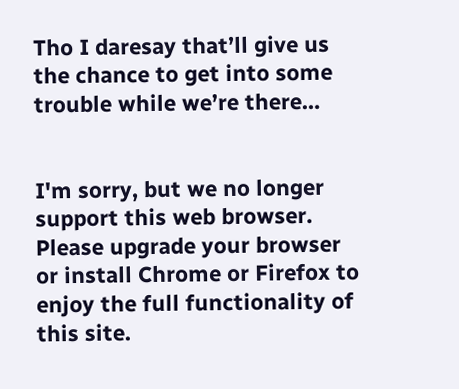Tho I daresay that’ll give us the chance to get into some trouble while we’re there…


I'm sorry, but we no longer support this web browser. Please upgrade your browser or install Chrome or Firefox to enjoy the full functionality of this site.